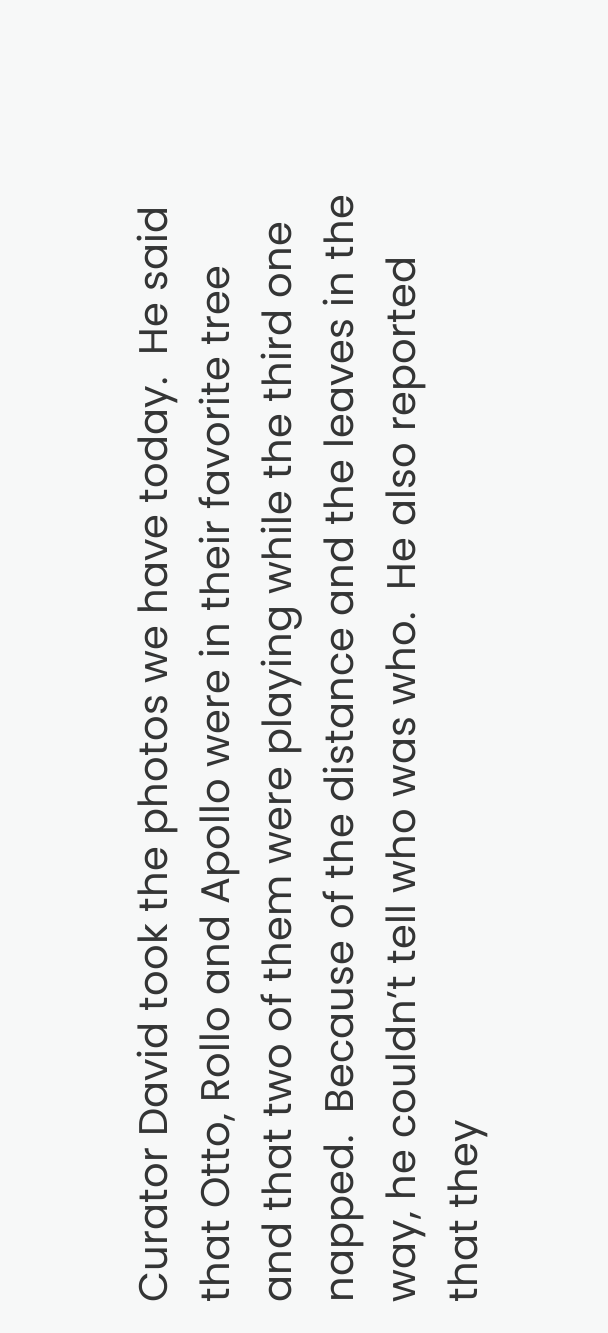Curator David took the photos we have today.  He said that Otto, Rollo and Apollo were in their favorite tree and that two of them were playing while the third one napped.  Because of the distance and the leaves in the way, he couldn’t tell who was who.  He also reported that they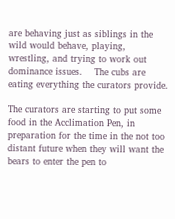are behaving just as siblings in the wild would behave, playing, wrestling, and trying to work out dominance issues.    The cubs are eating everything the curators provide.

The curators are starting to put some food in the Acclimation Pen, in preparation for the time in the not too distant future when they will want the bears to enter the pen to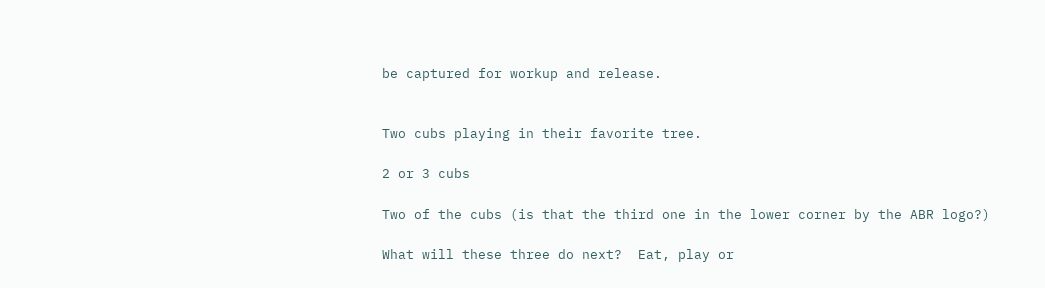be captured for workup and release.


Two cubs playing in their favorite tree.

2 or 3 cubs

Two of the cubs (is that the third one in the lower corner by the ABR logo?)

What will these three do next?  Eat, play or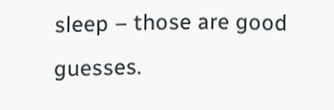sleep – those are good guesses.